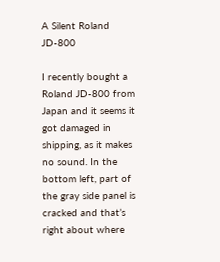A Silent Roland JD-800

I recently bought a Roland JD-800 from Japan and it seems it got damaged in shipping, as it makes no sound. In the bottom left, part of the gray side panel is cracked and that’s right about where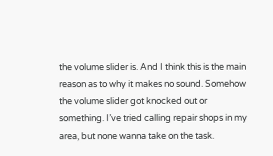the volume slider is. And I think this is the main reason as to why it makes no sound. Somehow the volume slider got knocked out or something. I’ve tried calling repair shops in my area, but none wanna take on the task.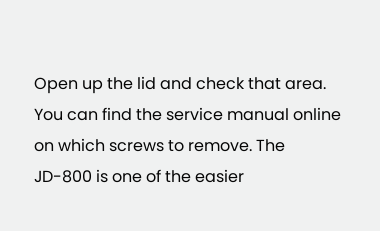Open up the lid and check that area. You can find the service manual online on which screws to remove. The JD-800 is one of the easier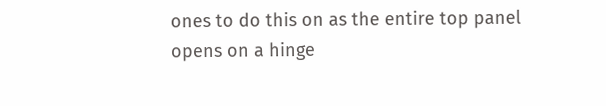ones to do this on as the entire top panel opens on a hinge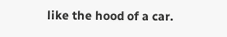like the hood of a car.